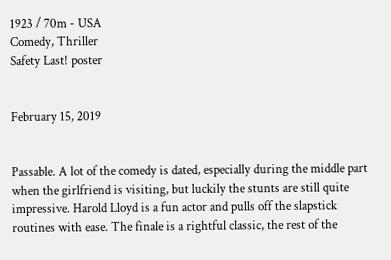1923 / 70m - USA
Comedy, Thriller
Safety Last! poster


February 15, 2019


Passable. A lot of the comedy is dated, especially during the middle part when the girlfriend is visiting, but luckily the stunts are still quite impressive. Harold Lloyd is a fun actor and pulls off the slapstick routines with ease. The finale is a rightful classic, the rest of the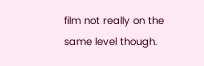film not really on the same level though.